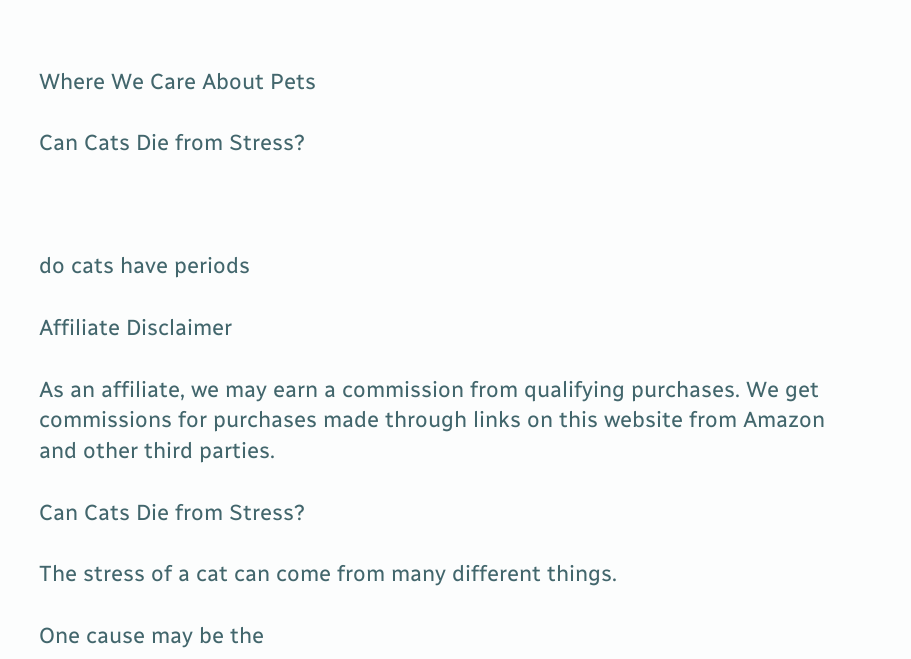Where We Care About Pets

Can Cats Die from Stress?



do cats have periods

Affiliate Disclaimer

As an affiliate, we may earn a commission from qualifying purchases. We get commissions for purchases made through links on this website from Amazon and other third parties.

Can Cats Die from Stress?

The stress of a cat can come from many different things.

One cause may be the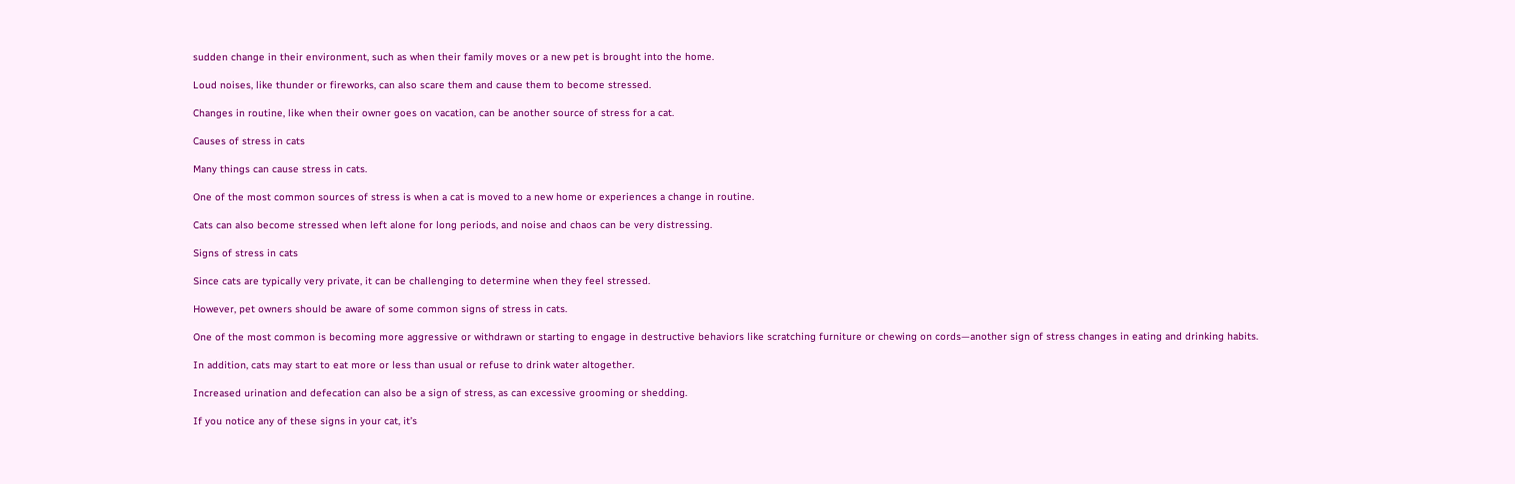sudden change in their environment, such as when their family moves or a new pet is brought into the home.

Loud noises, like thunder or fireworks, can also scare them and cause them to become stressed.

Changes in routine, like when their owner goes on vacation, can be another source of stress for a cat.

Causes of stress in cats

Many things can cause stress in cats.

One of the most common sources of stress is when a cat is moved to a new home or experiences a change in routine.

Cats can also become stressed when left alone for long periods, and noise and chaos can be very distressing.

Signs of stress in cats

Since cats are typically very private, it can be challenging to determine when they feel stressed.

However, pet owners should be aware of some common signs of stress in cats.

One of the most common is becoming more aggressive or withdrawn or starting to engage in destructive behaviors like scratching furniture or chewing on cords—another sign of stress changes in eating and drinking habits.

In addition, cats may start to eat more or less than usual or refuse to drink water altogether.

Increased urination and defecation can also be a sign of stress, as can excessive grooming or shedding.

If you notice any of these signs in your cat, it’s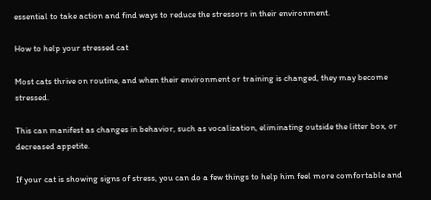essential to take action and find ways to reduce the stressors in their environment.

How to help your stressed cat

Most cats thrive on routine, and when their environment or training is changed, they may become stressed.

This can manifest as changes in behavior, such as vocalization, eliminating outside the litter box, or decreased appetite.

If your cat is showing signs of stress, you can do a few things to help him feel more comfortable and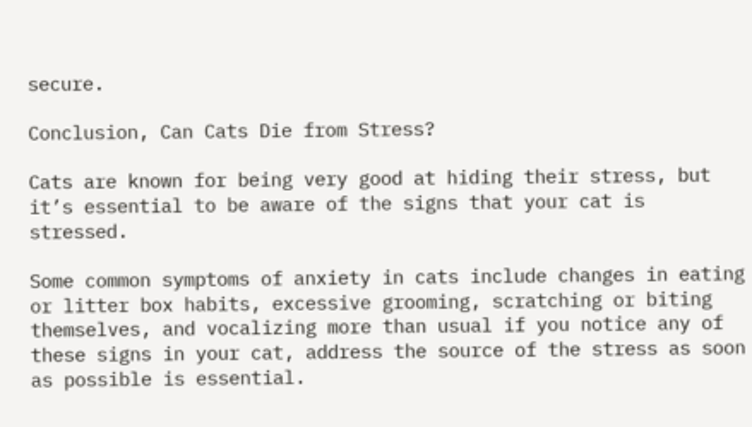secure.

Conclusion, Can Cats Die from Stress?

Cats are known for being very good at hiding their stress, but it’s essential to be aware of the signs that your cat is stressed.

Some common symptoms of anxiety in cats include changes in eating or litter box habits, excessive grooming, scratching or biting themselves, and vocalizing more than usual if you notice any of these signs in your cat, address the source of the stress as soon as possible is essential.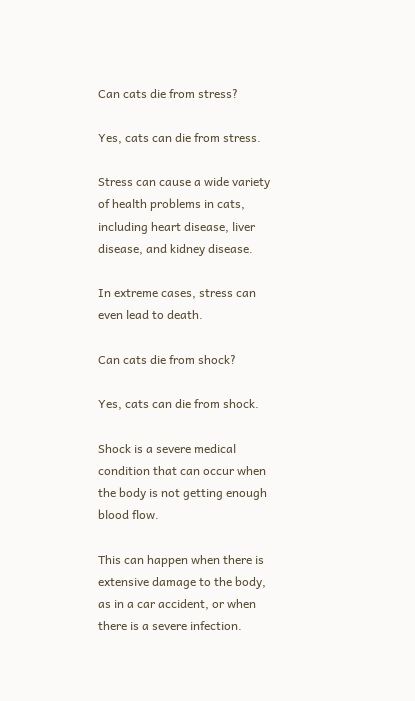Can cats die from stress?

Yes, cats can die from stress.

Stress can cause a wide variety of health problems in cats, including heart disease, liver disease, and kidney disease.

In extreme cases, stress can even lead to death.

Can cats die from shock?

Yes, cats can die from shock.

Shock is a severe medical condition that can occur when the body is not getting enough blood flow.

This can happen when there is extensive damage to the body, as in a car accident, or when there is a severe infection.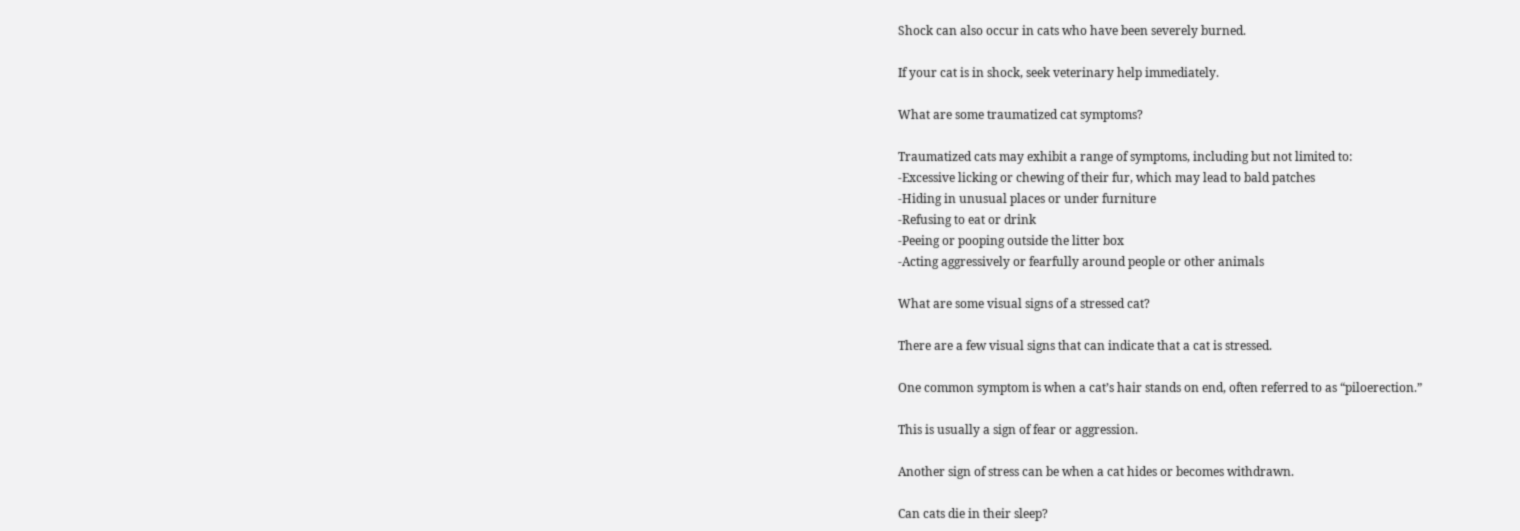Shock can also occur in cats who have been severely burned.

If your cat is in shock, seek veterinary help immediately.

What are some traumatized cat symptoms?

Traumatized cats may exhibit a range of symptoms, including but not limited to:
-Excessive licking or chewing of their fur, which may lead to bald patches
-Hiding in unusual places or under furniture
-Refusing to eat or drink
-Peeing or pooping outside the litter box
-Acting aggressively or fearfully around people or other animals

What are some visual signs of a stressed cat?

There are a few visual signs that can indicate that a cat is stressed.

One common symptom is when a cat’s hair stands on end, often referred to as “piloerection.”

This is usually a sign of fear or aggression.

Another sign of stress can be when a cat hides or becomes withdrawn.

Can cats die in their sleep?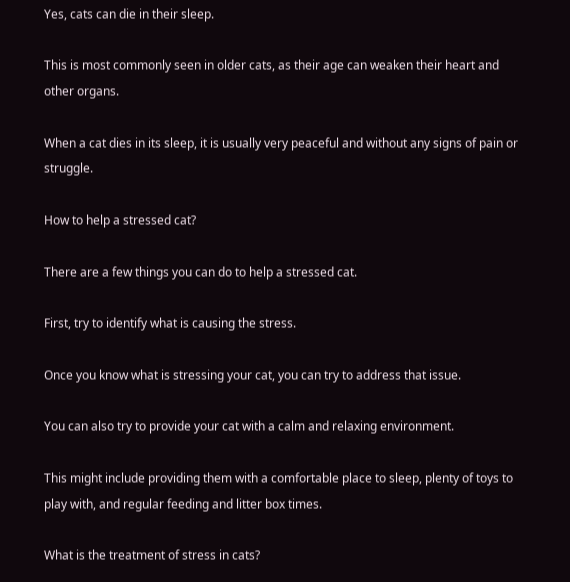Yes, cats can die in their sleep.

This is most commonly seen in older cats, as their age can weaken their heart and other organs.

When a cat dies in its sleep, it is usually very peaceful and without any signs of pain or struggle.

How to help a stressed cat?

There are a few things you can do to help a stressed cat.

First, try to identify what is causing the stress.

Once you know what is stressing your cat, you can try to address that issue.

You can also try to provide your cat with a calm and relaxing environment.

This might include providing them with a comfortable place to sleep, plenty of toys to play with, and regular feeding and litter box times.

What is the treatment of stress in cats?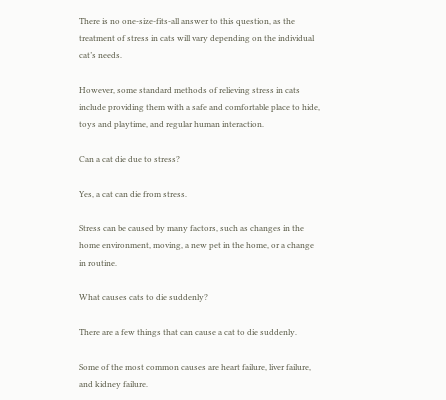There is no one-size-fits-all answer to this question, as the treatment of stress in cats will vary depending on the individual cat’s needs.

However, some standard methods of relieving stress in cats include providing them with a safe and comfortable place to hide, toys and playtime, and regular human interaction.

Can a cat die due to stress?

Yes, a cat can die from stress.

Stress can be caused by many factors, such as changes in the home environment, moving, a new pet in the home, or a change in routine.

What causes cats to die suddenly?

There are a few things that can cause a cat to die suddenly.

Some of the most common causes are heart failure, liver failure, and kidney failure.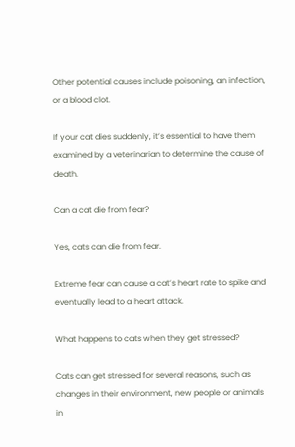Other potential causes include poisoning, an infection, or a blood clot.

If your cat dies suddenly, it’s essential to have them examined by a veterinarian to determine the cause of death.

Can a cat die from fear?

Yes, cats can die from fear.

Extreme fear can cause a cat’s heart rate to spike and eventually lead to a heart attack.

What happens to cats when they get stressed?

Cats can get stressed for several reasons, such as changes in their environment, new people or animals in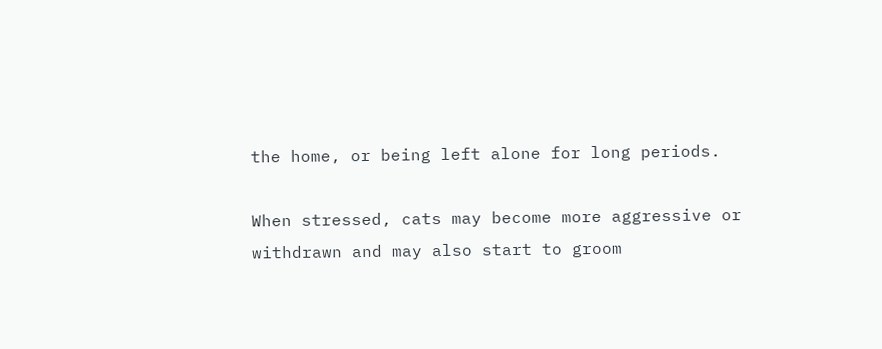the home, or being left alone for long periods.

When stressed, cats may become more aggressive or withdrawn and may also start to groom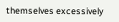themselves excessively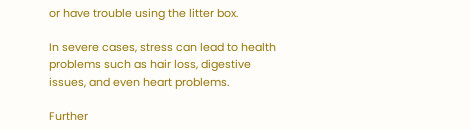or have trouble using the litter box.

In severe cases, stress can lead to health problems such as hair loss, digestive issues, and even heart problems.

Further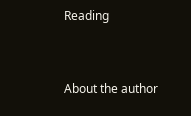Reading


About the author